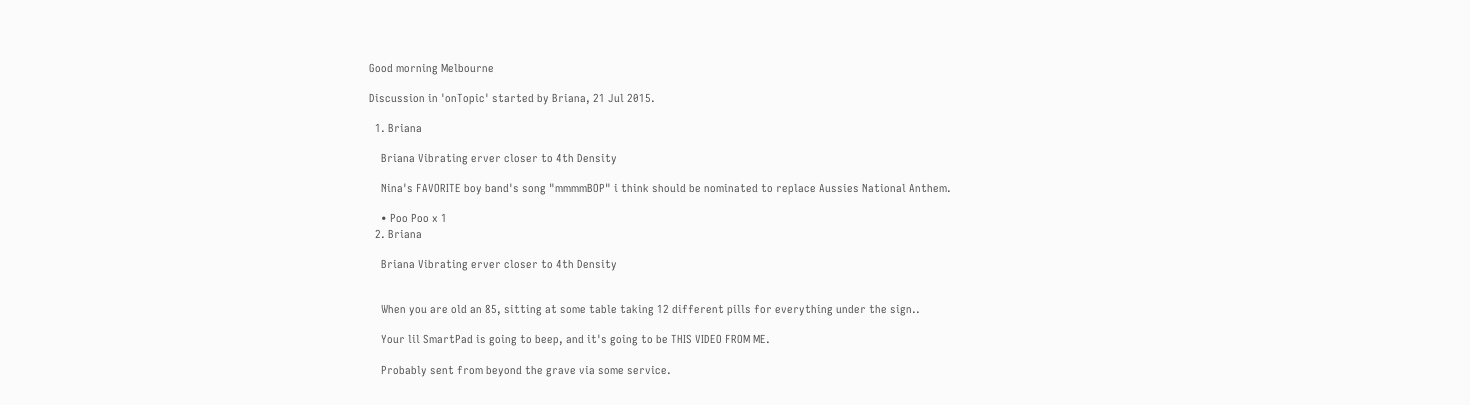Good morning Melbourne

Discussion in 'onTopic' started by Briana, 21 Jul 2015.

  1. Briana

    Briana Vibrating erver closer to 4th Density

    Nina's FAVORITE boy band's song "mmmmBOP" i think should be nominated to replace Aussies National Anthem.

    • Poo Poo x 1
  2. Briana

    Briana Vibrating erver closer to 4th Density


    When you are old an 85, sitting at some table taking 12 different pills for everything under the sign..

    Your lil SmartPad is going to beep, and it's going to be THIS VIDEO FROM ME.

    Probably sent from beyond the grave via some service.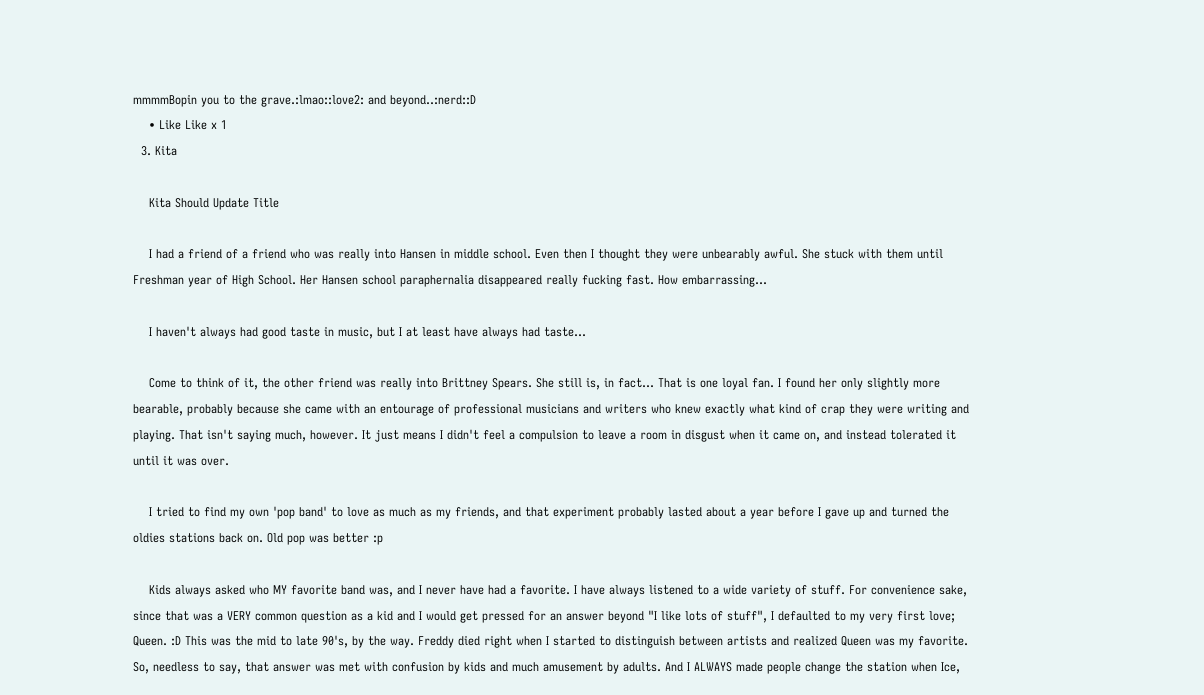mmmmBopin you to the grave.:lmao::love2: and beyond..:nerd::D
    • Like Like x 1
  3. Kita

    Kita Should Update Title

    I had a friend of a friend who was really into Hansen in middle school. Even then I thought they were unbearably awful. She stuck with them until Freshman year of High School. Her Hansen school paraphernalia disappeared really fucking fast. How embarrassing...

    I haven't always had good taste in music, but I at least have always had taste...

    Come to think of it, the other friend was really into Brittney Spears. She still is, in fact... That is one loyal fan. I found her only slightly more bearable, probably because she came with an entourage of professional musicians and writers who knew exactly what kind of crap they were writing and playing. That isn't saying much, however. It just means I didn't feel a compulsion to leave a room in disgust when it came on, and instead tolerated it until it was over.

    I tried to find my own 'pop band' to love as much as my friends, and that experiment probably lasted about a year before I gave up and turned the oldies stations back on. Old pop was better :p

    Kids always asked who MY favorite band was, and I never have had a favorite. I have always listened to a wide variety of stuff. For convenience sake, since that was a VERY common question as a kid and I would get pressed for an answer beyond "I like lots of stuff", I defaulted to my very first love; Queen. :D This was the mid to late 90's, by the way. Freddy died right when I started to distinguish between artists and realized Queen was my favorite. So, needless to say, that answer was met with confusion by kids and much amusement by adults. And I ALWAYS made people change the station when Ice,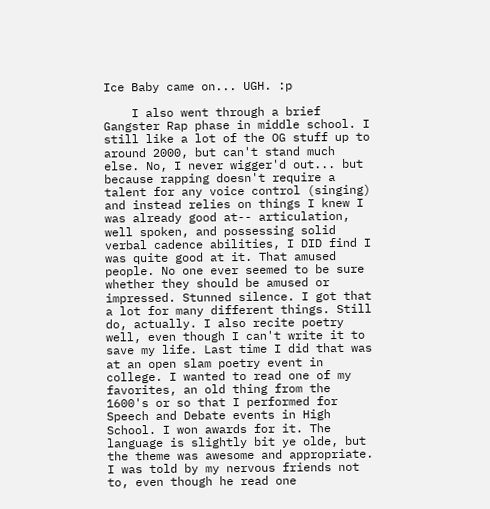Ice Baby came on... UGH. :p

    I also went through a brief Gangster Rap phase in middle school. I still like a lot of the OG stuff up to around 2000, but can't stand much else. No, I never wigger'd out... but because rapping doesn't require a talent for any voice control (singing) and instead relies on things I knew I was already good at-- articulation, well spoken, and possessing solid verbal cadence abilities, I DID find I was quite good at it. That amused people. No one ever seemed to be sure whether they should be amused or impressed. Stunned silence. I got that a lot for many different things. Still do, actually. I also recite poetry well, even though I can't write it to save my life. Last time I did that was at an open slam poetry event in college. I wanted to read one of my favorites, an old thing from the 1600's or so that I performed for Speech and Debate events in High School. I won awards for it. The language is slightly bit ye olde, but the theme was awesome and appropriate. I was told by my nervous friends not to, even though he read one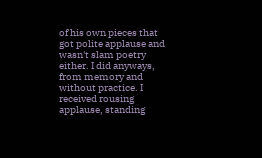of his own pieces that got polite applause and wasn't slam poetry either. I did anyways, from memory and without practice. I received rousing applause, standing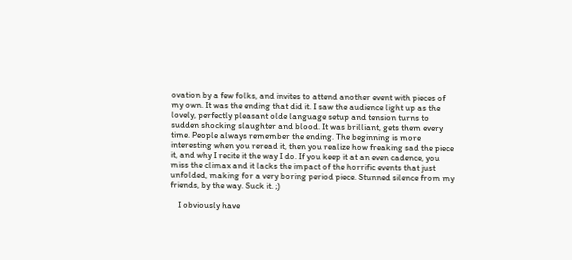ovation by a few folks, and invites to attend another event with pieces of my own. It was the ending that did it. I saw the audience light up as the lovely, perfectly pleasant olde language setup and tension turns to sudden shocking slaughter and blood. It was brilliant, gets them every time. People always remember the ending. The beginning is more interesting when you reread it, then you realize how freaking sad the piece it, and why I recite it the way I do. If you keep it at an even cadence, you miss the climax and it lacks the impact of the horrific events that just unfolded, making for a very boring period piece. Stunned silence from my friends, by the way. Suck it. ;)

    I obviously have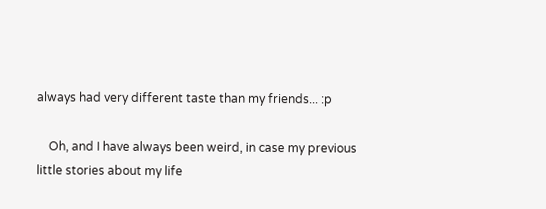always had very different taste than my friends... :p

    Oh, and I have always been weird, in case my previous little stories about my life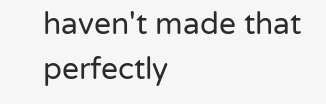haven't made that perfectly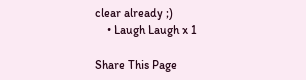clear already ;)
    • Laugh Laugh x 1

Share This Page